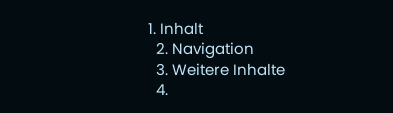1. Inhalt
  2. Navigation
  3. Weitere Inhalte
  4.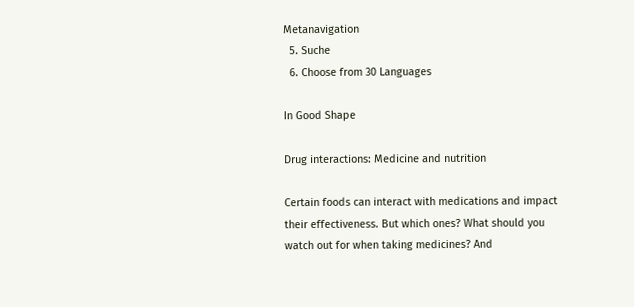Metanavigation
  5. Suche
  6. Choose from 30 Languages

In Good Shape

Drug interactions: Medicine and nutrition

Certain foods can interact with medications and impact their effectiveness. But which ones? What should you watch out for when taking medicines? And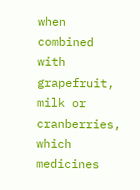when combined with grapefruit, milk or cranberries, which medicines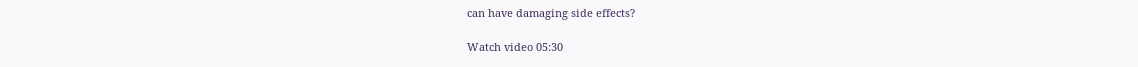can have damaging side effects?

Watch video 05:30